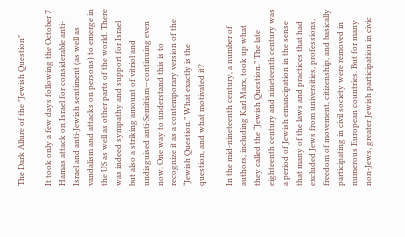The Dark Allure of the "Jewish Question"

It took only a few days following the October 7 Hamas attack on Israel for considerable anti-Israel and anti-Jewish sentiment (as well as vandalism and attacks on persons) to emerge in the US as well as other parts of the world. There was indeed sympathy and support for Israel but also a striking amount of vitriol and undisguised anti-Semitism—continuing even now. One way to understand this is to recognize it as a contemporary version of the “Jewish Question.” What exactly is the question, and what motivated it?

In the mid-nineteenth century, a number of authors, including Karl Marx, took up what they called the “Jewish Question.” The late eighteenth century and nineteenth century was a period of Jewish emancipation in the sense that many of the laws and practices that had excluded Jews from universities, professions, freedom of movement, citizenship, and basically participating in civil society were removed in numerous European countries. But for many non-Jews, greater Jewish participation in civic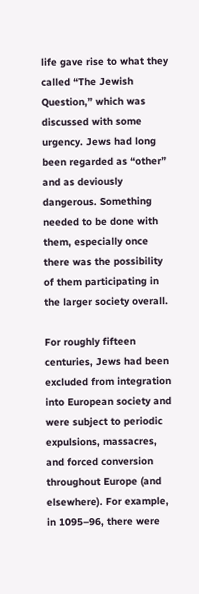life gave rise to what they called “The Jewish Question,” which was discussed with some urgency. Jews had long been regarded as “other” and as deviously dangerous. Something needed to be done with them, especially once there was the possibility of them participating in the larger society overall.

For roughly fifteen centuries, Jews had been excluded from integration into European society and were subject to periodic expulsions, massacres, and forced conversion throughout Europe (and elsewhere). For example, in 1095–96, there were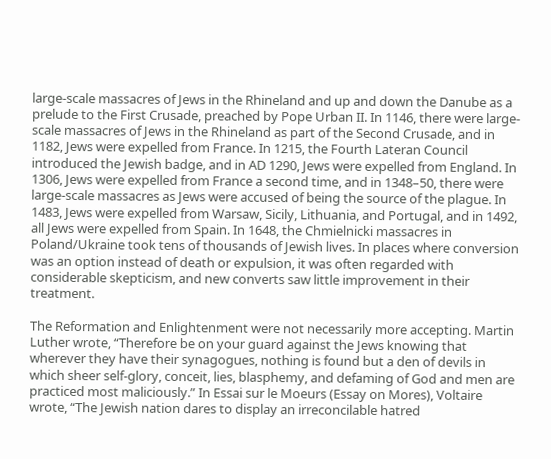large-scale massacres of Jews in the Rhineland and up and down the Danube as a prelude to the First Crusade, preached by Pope Urban II. In 1146, there were large-scale massacres of Jews in the Rhineland as part of the Second Crusade, and in 1182, Jews were expelled from France. In 1215, the Fourth Lateran Council introduced the Jewish badge, and in AD 1290, Jews were expelled from England. In 1306, Jews were expelled from France a second time, and in 1348–50, there were large-scale massacres as Jews were accused of being the source of the plague. In 1483, Jews were expelled from Warsaw, Sicily, Lithuania, and Portugal, and in 1492, all Jews were expelled from Spain. In 1648, the Chmielnicki massacres in Poland/Ukraine took tens of thousands of Jewish lives. In places where conversion was an option instead of death or expulsion, it was often regarded with considerable skepticism, and new converts saw little improvement in their treatment.

The Reformation and Enlightenment were not necessarily more accepting. Martin Luther wrote, “Therefore be on your guard against the Jews knowing that wherever they have their synagogues, nothing is found but a den of devils in which sheer self-glory, conceit, lies, blasphemy, and defaming of God and men are practiced most maliciously.” In Essai sur le Moeurs (Essay on Mores), Voltaire wrote, “The Jewish nation dares to display an irreconcilable hatred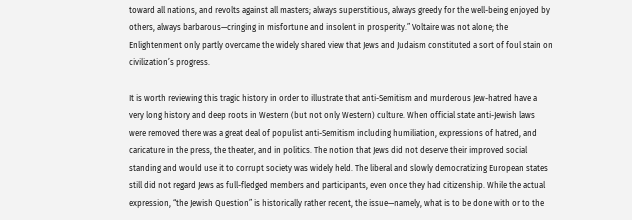toward all nations, and revolts against all masters; always superstitious, always greedy for the well-being enjoyed by others, always barbarous—cringing in misfortune and insolent in prosperity.” Voltaire was not alone; the Enlightenment only partly overcame the widely shared view that Jews and Judaism constituted a sort of foul stain on civilization’s progress.

It is worth reviewing this tragic history in order to illustrate that anti-Semitism and murderous Jew-hatred have a very long history and deep roots in Western (but not only Western) culture. When official state anti-Jewish laws were removed there was a great deal of populist anti-Semitism including humiliation, expressions of hatred, and caricature in the press, the theater, and in politics. The notion that Jews did not deserve their improved social standing and would use it to corrupt society was widely held. The liberal and slowly democratizing European states still did not regard Jews as full-fledged members and participants, even once they had citizenship. While the actual expression, “the Jewish Question” is historically rather recent, the issue—namely, what is to be done with or to the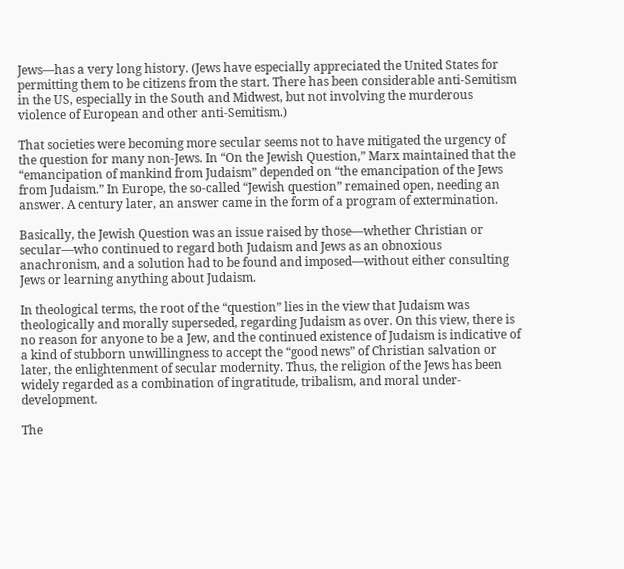Jews—has a very long history. (Jews have especially appreciated the United States for permitting them to be citizens from the start. There has been considerable anti-Semitism in the US, especially in the South and Midwest, but not involving the murderous violence of European and other anti-Semitism.)

That societies were becoming more secular seems not to have mitigated the urgency of the question for many non-Jews. In “On the Jewish Question,” Marx maintained that the “emancipation of mankind from Judaism” depended on “the emancipation of the Jews from Judaism.” In Europe, the so-called “Jewish question” remained open, needing an answer. A century later, an answer came in the form of a program of extermination.

Basically, the Jewish Question was an issue raised by those—whether Christian or secular—who continued to regard both Judaism and Jews as an obnoxious anachronism, and a solution had to be found and imposed—without either consulting Jews or learning anything about Judaism.

In theological terms, the root of the “question” lies in the view that Judaism was theologically and morally superseded, regarding Judaism as over. On this view, there is no reason for anyone to be a Jew, and the continued existence of Judaism is indicative of a kind of stubborn unwillingness to accept the “good news” of Christian salvation or later, the enlightenment of secular modernity. Thus, the religion of the Jews has been widely regarded as a combination of ingratitude, tribalism, and moral under-development.

The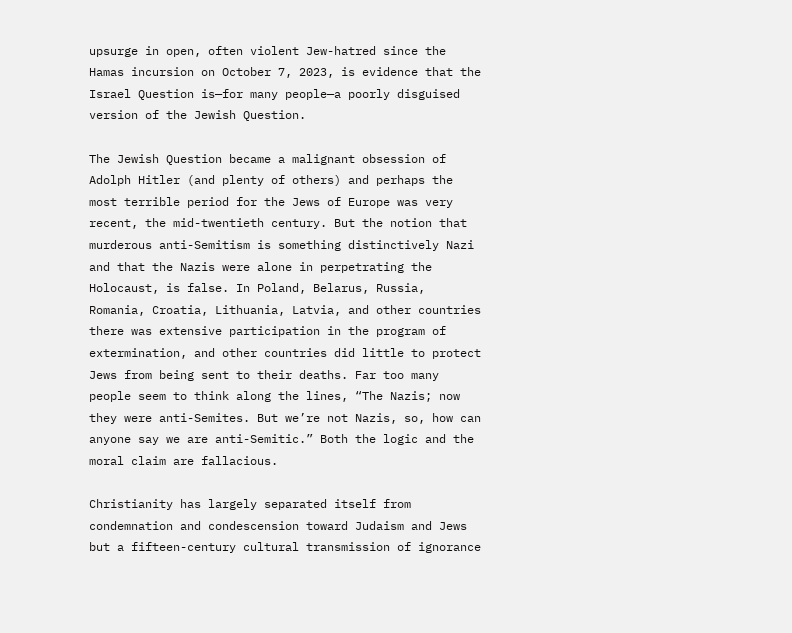upsurge in open, often violent Jew-hatred since the Hamas incursion on October 7, 2023, is evidence that the Israel Question is—for many people—a poorly disguised version of the Jewish Question.

The Jewish Question became a malignant obsession of Adolph Hitler (and plenty of others) and perhaps the most terrible period for the Jews of Europe was very recent, the mid-twentieth century. But the notion that murderous anti-Semitism is something distinctively Nazi and that the Nazis were alone in perpetrating the Holocaust, is false. In Poland, Belarus, Russia, Romania, Croatia, Lithuania, Latvia, and other countries there was extensive participation in the program of extermination, and other countries did little to protect Jews from being sent to their deaths. Far too many people seem to think along the lines, “The Nazis; now they were anti-Semites. But we’re not Nazis, so, how can anyone say we are anti-Semitic.” Both the logic and the moral claim are fallacious.

Christianity has largely separated itself from condemnation and condescension toward Judaism and Jews but a fifteen-century cultural transmission of ignorance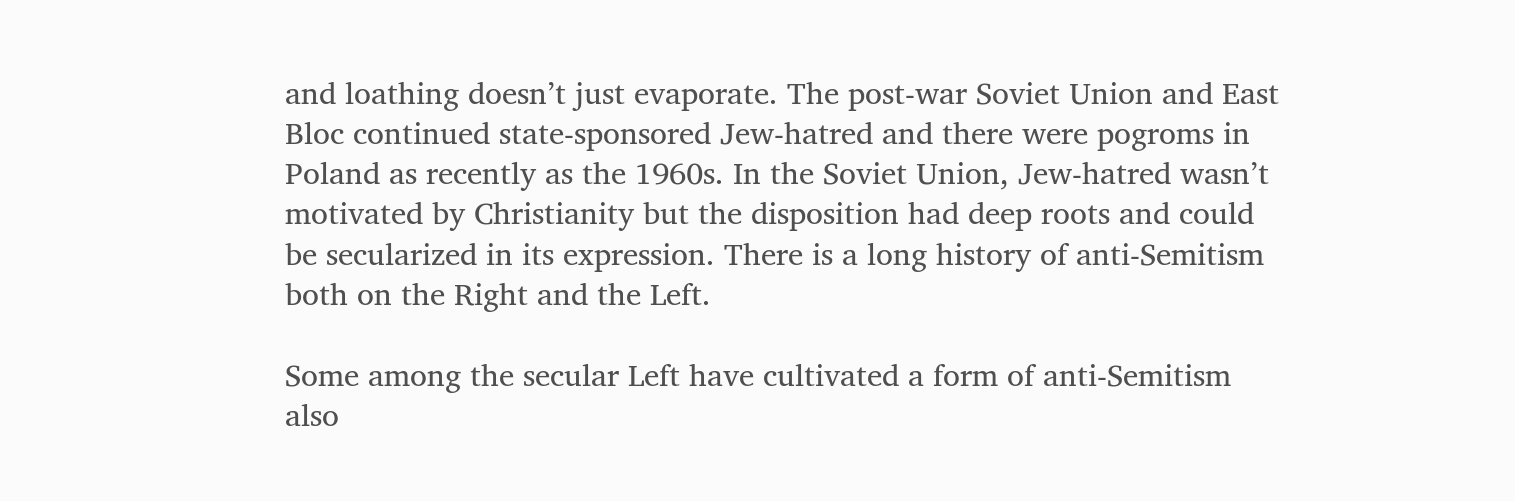and loathing doesn’t just evaporate. The post-war Soviet Union and East Bloc continued state-sponsored Jew-hatred and there were pogroms in Poland as recently as the 1960s. In the Soviet Union, Jew-hatred wasn’t motivated by Christianity but the disposition had deep roots and could be secularized in its expression. There is a long history of anti-Semitism both on the Right and the Left.

Some among the secular Left have cultivated a form of anti-Semitism also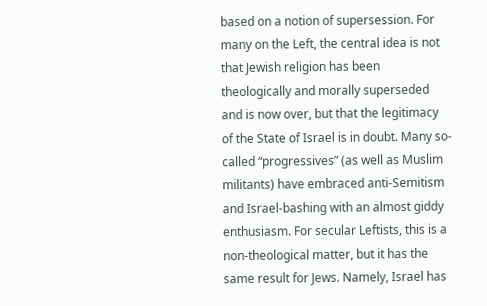based on a notion of supersession. For many on the Left, the central idea is not that Jewish religion has been theologically and morally superseded and is now over, but that the legitimacy of the State of Israel is in doubt. Many so-called “progressives” (as well as Muslim militants) have embraced anti-Semitism and Israel-bashing with an almost giddy enthusiasm. For secular Leftists, this is a non-theological matter, but it has the same result for Jews. Namely, Israel has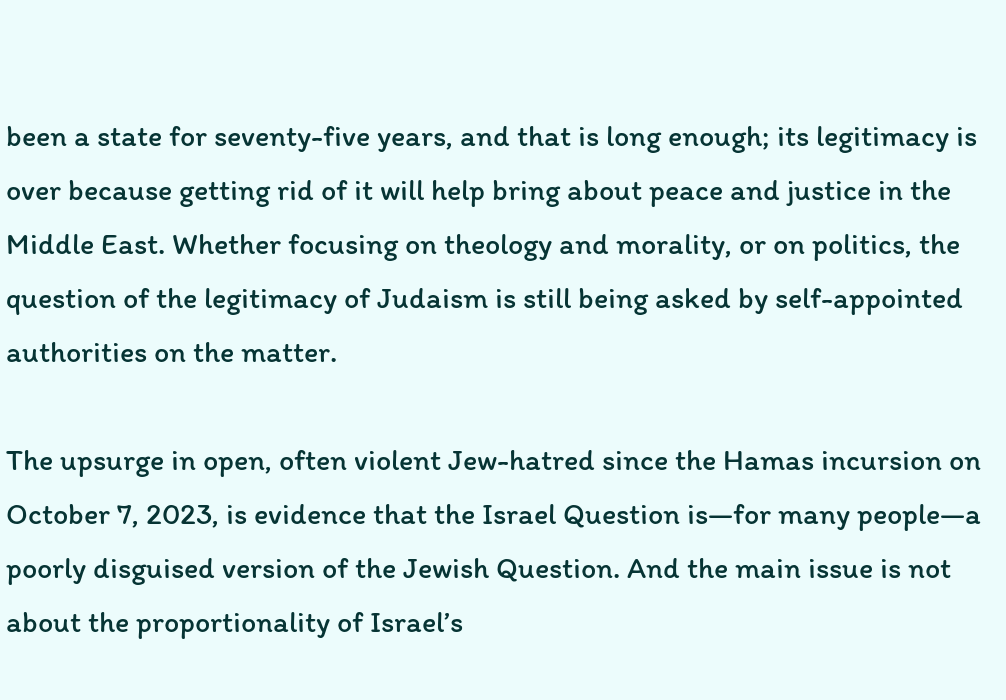been a state for seventy-five years, and that is long enough; its legitimacy is over because getting rid of it will help bring about peace and justice in the Middle East. Whether focusing on theology and morality, or on politics, the question of the legitimacy of Judaism is still being asked by self-appointed authorities on the matter.

The upsurge in open, often violent Jew-hatred since the Hamas incursion on October 7, 2023, is evidence that the Israel Question is—for many people—a poorly disguised version of the Jewish Question. And the main issue is not about the proportionality of Israel’s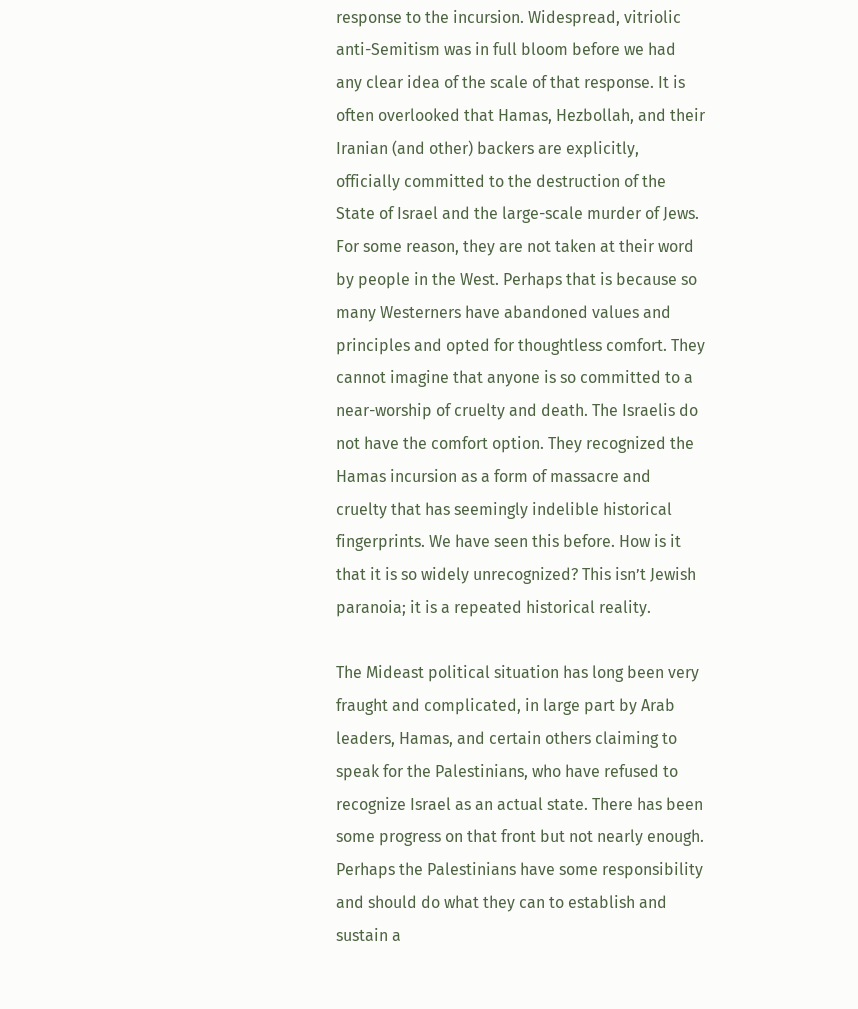response to the incursion. Widespread, vitriolic anti-Semitism was in full bloom before we had any clear idea of the scale of that response. It is often overlooked that Hamas, Hezbollah, and their Iranian (and other) backers are explicitly, officially committed to the destruction of the State of Israel and the large-scale murder of Jews. For some reason, they are not taken at their word by people in the West. Perhaps that is because so many Westerners have abandoned values and principles and opted for thoughtless comfort. They cannot imagine that anyone is so committed to a near-worship of cruelty and death. The Israelis do not have the comfort option. They recognized the Hamas incursion as a form of massacre and cruelty that has seemingly indelible historical fingerprints. We have seen this before. How is it that it is so widely unrecognized? This isn’t Jewish paranoia; it is a repeated historical reality.

The Mideast political situation has long been very fraught and complicated, in large part by Arab leaders, Hamas, and certain others claiming to speak for the Palestinians, who have refused to recognize Israel as an actual state. There has been some progress on that front but not nearly enough. Perhaps the Palestinians have some responsibility and should do what they can to establish and sustain a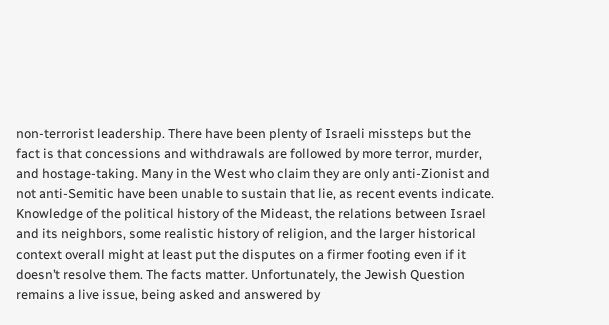non-terrorist leadership. There have been plenty of Israeli missteps but the fact is that concessions and withdrawals are followed by more terror, murder, and hostage-taking. Many in the West who claim they are only anti-Zionist and not anti-Semitic have been unable to sustain that lie, as recent events indicate. Knowledge of the political history of the Mideast, the relations between Israel and its neighbors, some realistic history of religion, and the larger historical context overall might at least put the disputes on a firmer footing even if it doesn’t resolve them. The facts matter. Unfortunately, the Jewish Question remains a live issue, being asked and answered by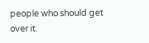people who should get over it.